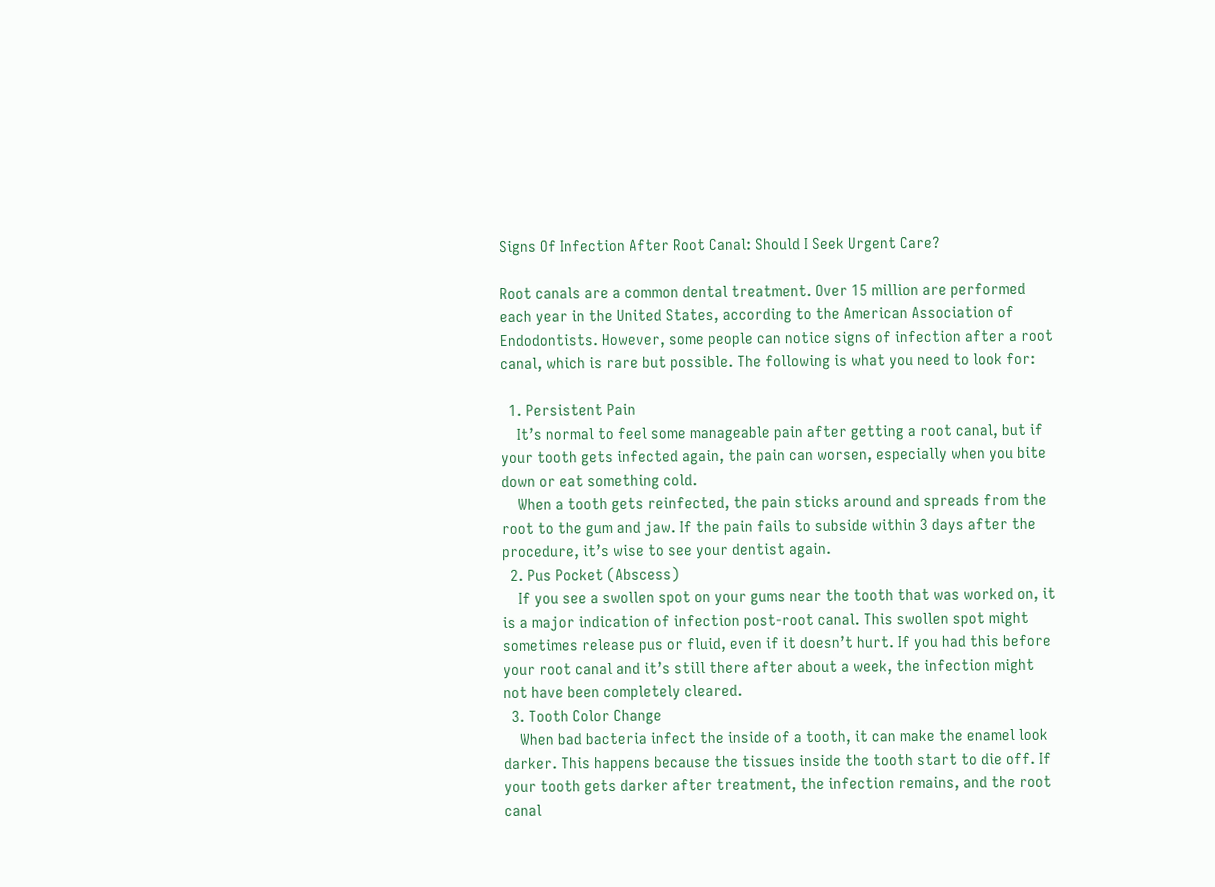Signs Of Infection After Root Canal: Should I Seek Urgent Care?

Root canals are a common dental treatment. Over 15 million are performed each year in the United States, according to the American Association of Endodontists. However, some people can notice signs of infection after a root canal, which is rare but possible. The following is what you need to look for:

  1. Persistent Pain
    It’s normal to feel some manageable pain after getting a root canal, but if your tooth gets infected again, the pain can worsen, especially when you bite down or eat something cold.
    When a tooth gets reinfected, the pain sticks around and spreads from the root to the gum and jaw. If the pain fails to subside within 3 days after the procedure, it’s wise to see your dentist again.
  2. Pus Pocket (Abscess)
    If you see a swollen spot on your gums near the tooth that was worked on, it is a major indication of infection post-root canal. This swollen spot might sometimes release pus or fluid, even if it doesn’t hurt. If you had this before your root canal and it’s still there after about a week, the infection might not have been completely cleared.
  3. Tooth Color Change
    When bad bacteria infect the inside of a tooth, it can make the enamel look darker. This happens because the tissues inside the tooth start to die off. If your tooth gets darker after treatment, the infection remains, and the root canal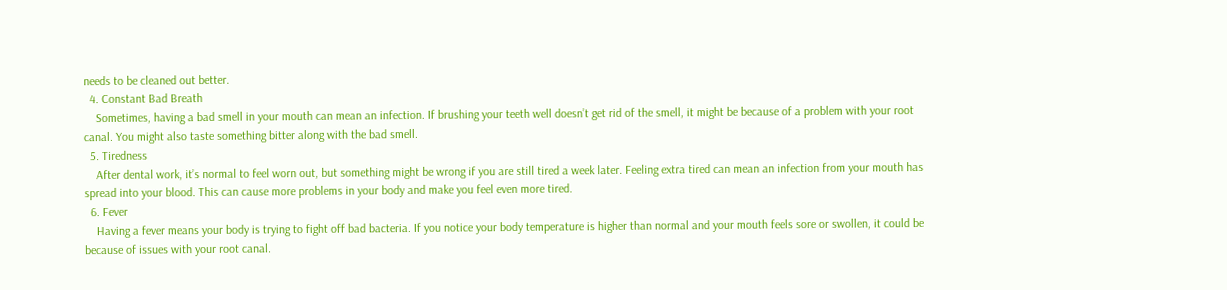needs to be cleaned out better.
  4. Constant Bad Breath
    Sometimes, having a bad smell in your mouth can mean an infection. If brushing your teeth well doesn’t get rid of the smell, it might be because of a problem with your root canal. You might also taste something bitter along with the bad smell.
  5. Tiredness
    After dental work, it’s normal to feel worn out, but something might be wrong if you are still tired a week later. Feeling extra tired can mean an infection from your mouth has spread into your blood. This can cause more problems in your body and make you feel even more tired.
  6. Fever
    Having a fever means your body is trying to fight off bad bacteria. If you notice your body temperature is higher than normal and your mouth feels sore or swollen, it could be because of issues with your root canal.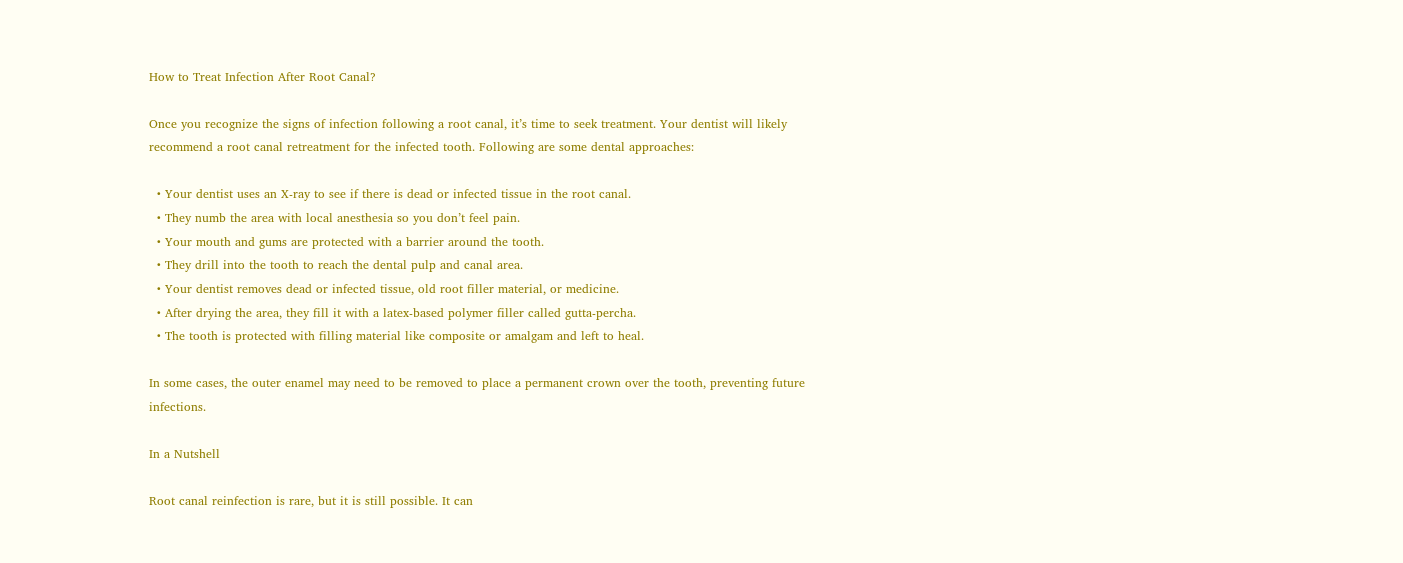How to Treat Infection After Root Canal?

Once you recognize the signs of infection following a root canal, it’s time to seek treatment. Your dentist will likely recommend a root canal retreatment for the infected tooth. Following are some dental approaches:

  • Your dentist uses an X-ray to see if there is dead or infected tissue in the root canal.
  • They numb the area with local anesthesia so you don’t feel pain.
  • Your mouth and gums are protected with a barrier around the tooth.
  • They drill into the tooth to reach the dental pulp and canal area.
  • Your dentist removes dead or infected tissue, old root filler material, or medicine.
  • After drying the area, they fill it with a latex-based polymer filler called gutta-percha.
  • The tooth is protected with filling material like composite or amalgam and left to heal.

In some cases, the outer enamel may need to be removed to place a permanent crown over the tooth, preventing future infections.

In a Nutshell

Root canal reinfection is rare, but it is still possible. It can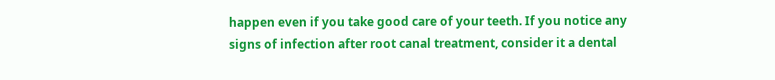happen even if you take good care of your teeth. If you notice any signs of infection after root canal treatment, consider it a dental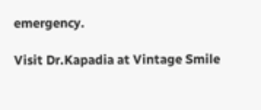emergency.

Visit Dr.Kapadia at Vintage Smile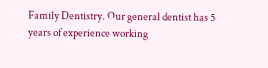Family Dentistry. Our general dentist has 5 years of experience working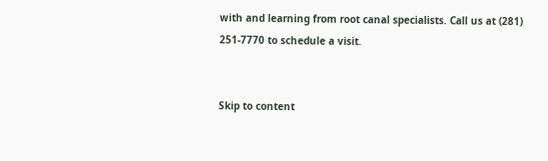with and learning from root canal specialists. Call us at (281) 251-7770 to schedule a visit.


Skip to content